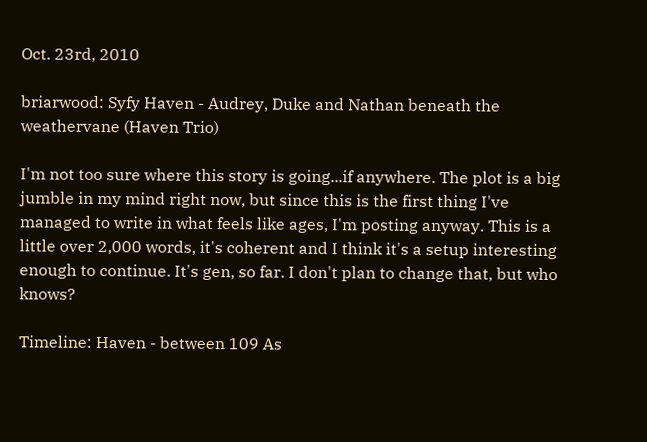Oct. 23rd, 2010

briarwood: Syfy Haven - Audrey, Duke and Nathan beneath the weathervane (Haven Trio)

I'm not too sure where this story is going...if anywhere. The plot is a big jumble in my mind right now, but since this is the first thing I've managed to write in what feels like ages, I'm posting anyway. This is a little over 2,000 words, it's coherent and I think it's a setup interesting enough to continue. It's gen, so far. I don't plan to change that, but who knows?

Timeline: Haven - between 109 As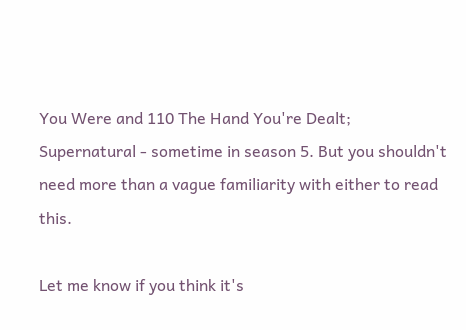You Were and 110 The Hand You're Dealt; Supernatural - sometime in season 5. But you shouldn't need more than a vague familiarity with either to read this.

Let me know if you think it's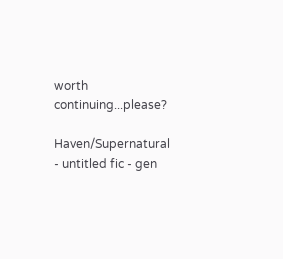worth continuing...please?

Haven/Supernatural - untitled fic - gen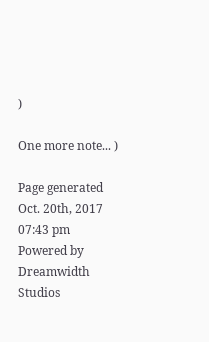)

One more note... )

Page generated Oct. 20th, 2017 07:43 pm
Powered by Dreamwidth Studios